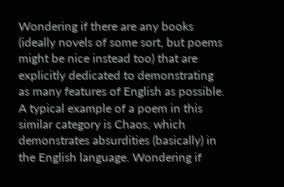Wondering if there are any books (ideally novels of some sort, but poems might be nice instead too) that are explicitly dedicated to demonstrating as many features of English as possible. A typical example of a poem in this similar category is Chaos, which demonstrates absurdities (basically) in the English language. Wondering if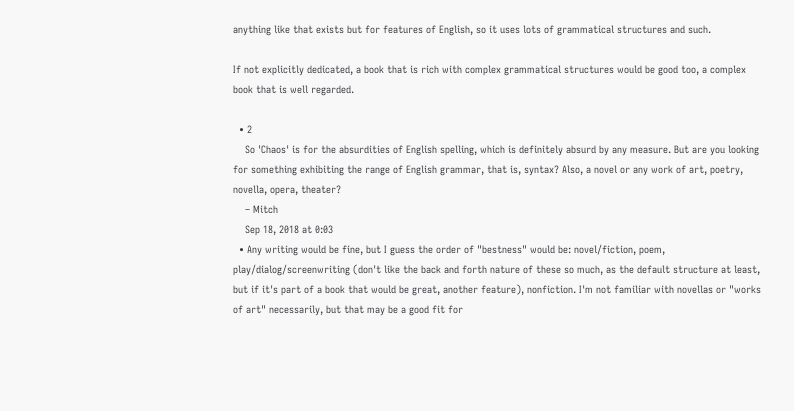anything like that exists but for features of English, so it uses lots of grammatical structures and such.

If not explicitly dedicated, a book that is rich with complex grammatical structures would be good too, a complex book that is well regarded.

  • 2
    So 'Chaos' is for the absurdities of English spelling, which is definitely absurd by any measure. But are you looking for something exhibiting the range of English grammar, that is, syntax? Also, a novel or any work of art, poetry, novella, opera, theater?
    – Mitch
    Sep 18, 2018 at 0:03
  • Any writing would be fine, but I guess the order of "bestness" would be: novel/fiction, poem, play/dialog/screenwriting (don't like the back and forth nature of these so much, as the default structure at least, but if it's part of a book that would be great, another feature), nonfiction. I'm not familiar with novellas or "works of art" necessarily, but that may be a good fit for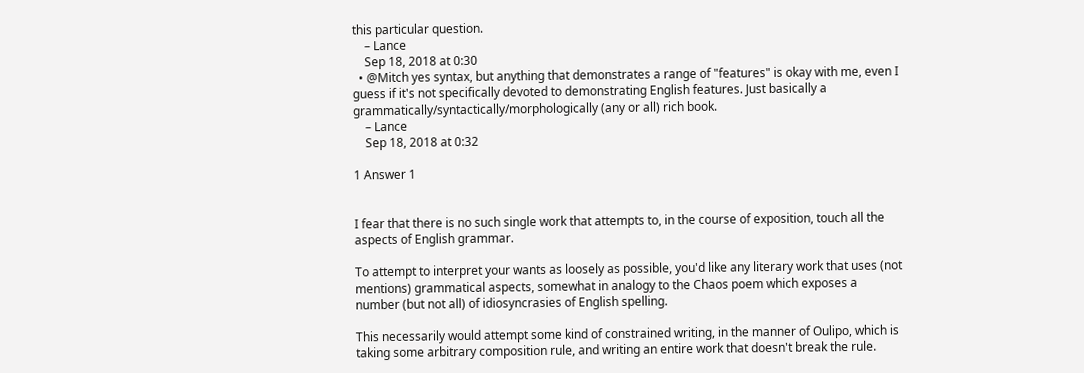this particular question.
    – Lance
    Sep 18, 2018 at 0:30
  • @Mitch yes syntax, but anything that demonstrates a range of "features" is okay with me, even I guess if it's not specifically devoted to demonstrating English features. Just basically a grammatically/syntactically/morphologically (any or all) rich book.
    – Lance
    Sep 18, 2018 at 0:32

1 Answer 1


I fear that there is no such single work that attempts to, in the course of exposition, touch all the aspects of English grammar.

To attempt to interpret your wants as loosely as possible, you'd like any literary work that uses (not mentions) grammatical aspects, somewhat in analogy to the Chaos poem which exposes a number (but not all) of idiosyncrasies of English spelling.

This necessarily would attempt some kind of constrained writing, in the manner of Oulipo, which is taking some arbitrary composition rule, and writing an entire work that doesn't break the rule.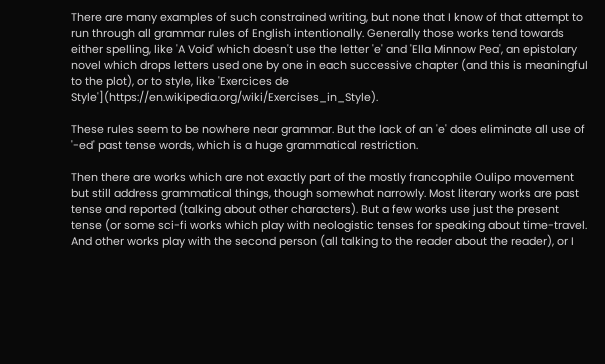There are many examples of such constrained writing, but none that I know of that attempt to run through all grammar rules of English intentionally. Generally those works tend towards either spelling, like 'A Void' which doesn't use the letter 'e' and 'Ella Minnow Pea', an epistolary novel which drops letters used one by one in each successive chapter (and this is meaningful to the plot), or to style, like 'Exercices de Style'](https://en.wikipedia.org/wiki/Exercises_in_Style).

These rules seem to be nowhere near grammar. But the lack of an 'e' does eliminate all use of '-ed' past tense words, which is a huge grammatical restriction.

Then there are works which are not exactly part of the mostly francophile Oulipo movement but still address grammatical things, though somewhat narrowly. Most literary works are past tense and reported (talking about other characters). But a few works use just the present tense (or some sci-fi works which play with neologistic tenses for speaking about time-travel. And other works play with the second person (all talking to the reader about the reader), or I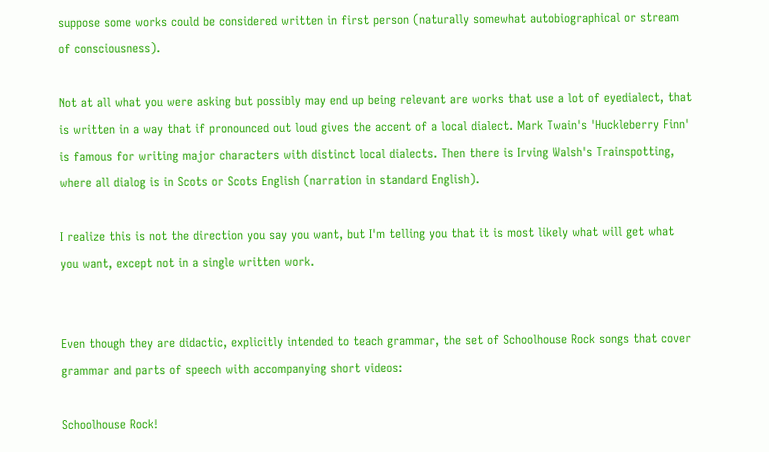suppose some works could be considered written in first person (naturally somewhat autobiographical or stream of consciousness).

Not at all what you were asking but possibly may end up being relevant are works that use a lot of eyedialect, that is written in a way that if pronounced out loud gives the accent of a local dialect. Mark Twain's 'Huckleberry Finn' is famous for writing major characters with distinct local dialects. Then there is Irving Walsh's Trainspotting, where all dialog is in Scots or Scots English (narration in standard English).

I realize this is not the direction you say you want, but I'm telling you that it is most likely what will get what you want, except not in a single written work.


Even though they are didactic, explicitly intended to teach grammar, the set of Schoolhouse Rock songs that cover grammar and parts of speech with accompanying short videos:

Schoolhouse Rock!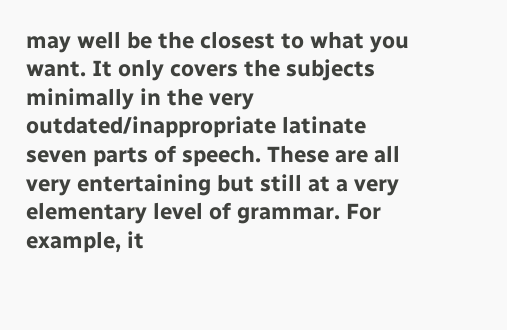may well be the closest to what you want. It only covers the subjects minimally in the very outdated/inappropriate latinate seven parts of speech. These are all very entertaining but still at a very elementary level of grammar. For example, it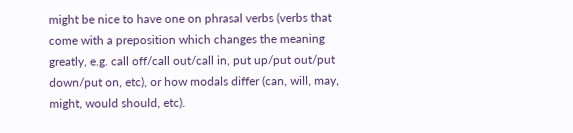might be nice to have one on phrasal verbs (verbs that come with a preposition which changes the meaning greatly, e.g. call off/call out/call in, put up/put out/put down/put on, etc), or how modals differ (can, will, may, might, would should, etc).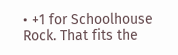• +1 for Schoolhouse Rock. That fits the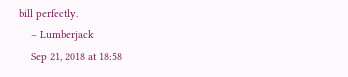bill perfectly.
    – Lumberjack
    Sep 21, 2018 at 18:58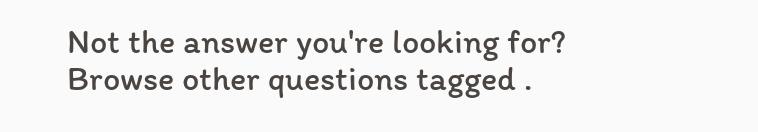Not the answer you're looking for? Browse other questions tagged .